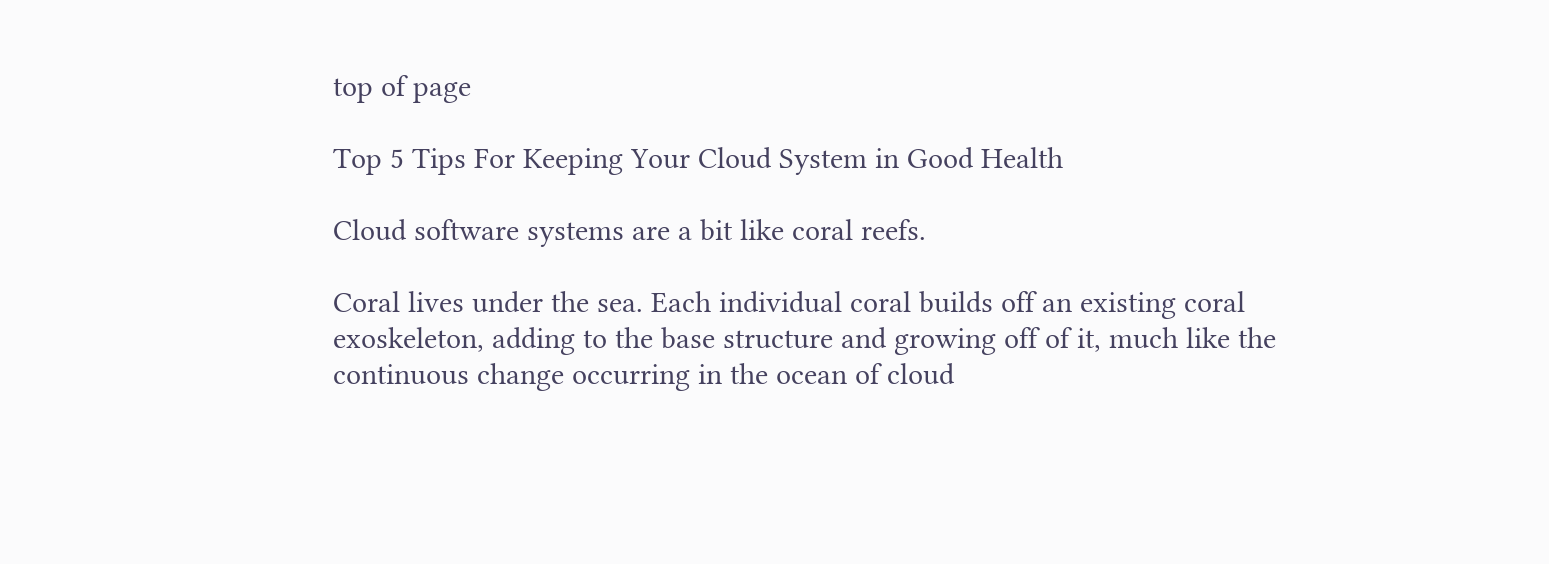top of page

Top 5 Tips For Keeping Your Cloud System in Good Health

Cloud software systems are a bit like coral reefs.

Coral lives under the sea. Each individual coral builds off an existing coral exoskeleton, adding to the base structure and growing off of it, much like the continuous change occurring in the ocean of cloud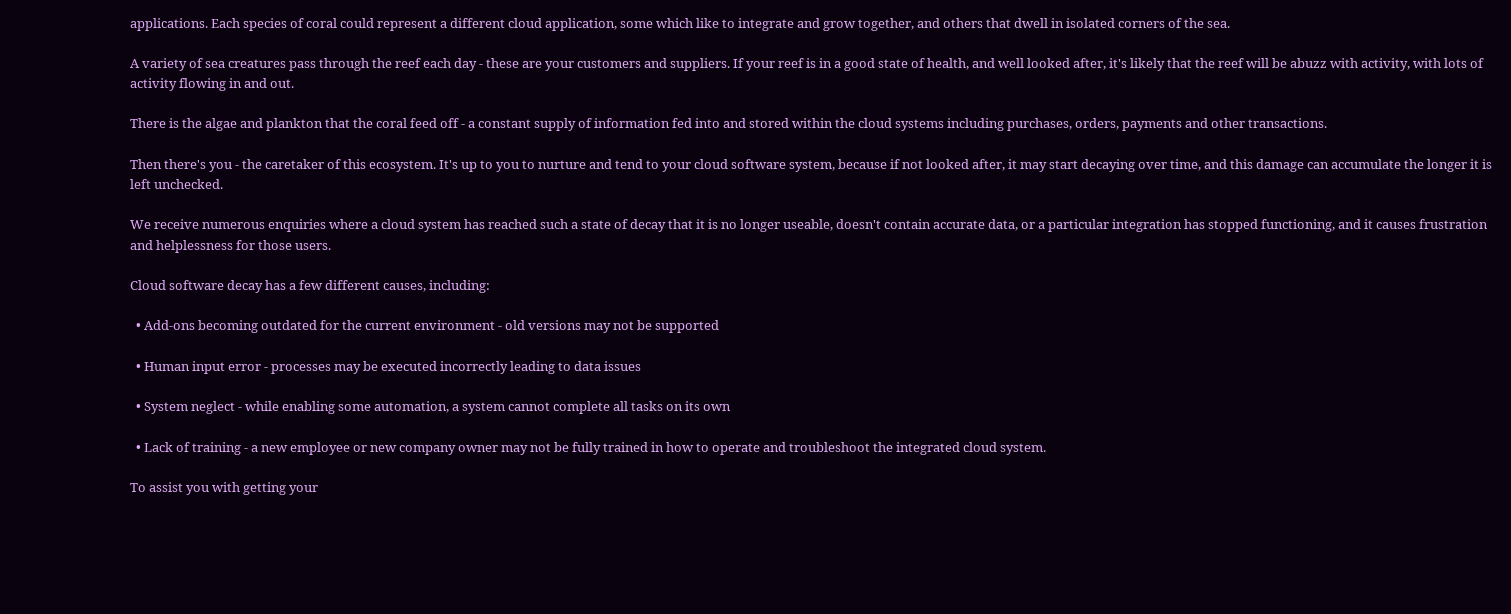applications. Each species of coral could represent a different cloud application, some which like to integrate and grow together, and others that dwell in isolated corners of the sea.

A variety of sea creatures pass through the reef each day - these are your customers and suppliers. If your reef is in a good state of health, and well looked after, it's likely that the reef will be abuzz with activity, with lots of activity flowing in and out.

There is the algae and plankton that the coral feed off - a constant supply of information fed into and stored within the cloud systems including purchases, orders, payments and other transactions.

Then there's you - the caretaker of this ecosystem. It's up to you to nurture and tend to your cloud software system, because if not looked after, it may start decaying over time, and this damage can accumulate the longer it is left unchecked.

We receive numerous enquiries where a cloud system has reached such a state of decay that it is no longer useable, doesn't contain accurate data, or a particular integration has stopped functioning, and it causes frustration and helplessness for those users.

Cloud software decay has a few different causes, including:

  • Add-ons becoming outdated for the current environment - old versions may not be supported

  • Human input error - processes may be executed incorrectly leading to data issues

  • System neglect - while enabling some automation, a system cannot complete all tasks on its own

  • Lack of training - a new employee or new company owner may not be fully trained in how to operate and troubleshoot the integrated cloud system.

To assist you with getting your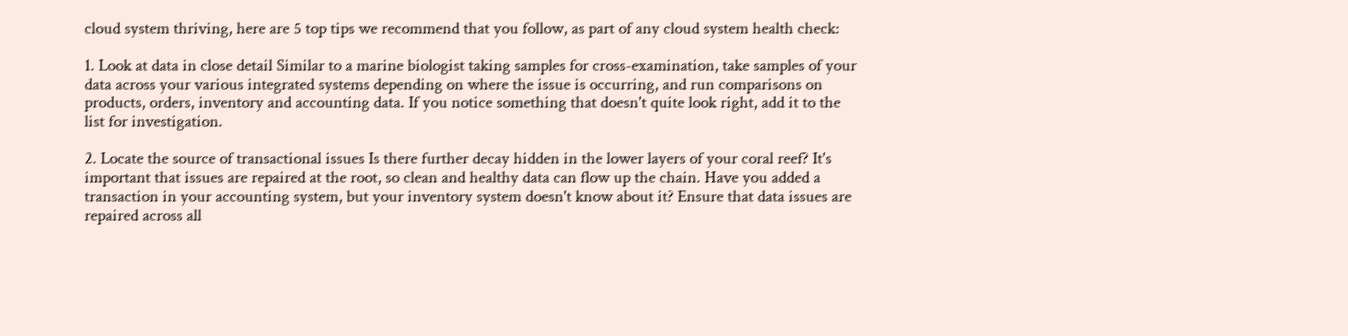cloud system thriving, here are 5 top tips we recommend that you follow, as part of any cloud system health check:

1. Look at data in close detail Similar to a marine biologist taking samples for cross-examination, take samples of your data across your various integrated systems depending on where the issue is occurring, and run comparisons on products, orders, inventory and accounting data. If you notice something that doesn't quite look right, add it to the list for investigation.

2. Locate the source of transactional issues Is there further decay hidden in the lower layers of your coral reef? It's important that issues are repaired at the root, so clean and healthy data can flow up the chain. Have you added a transaction in your accounting system, but your inventory system doesn't know about it? Ensure that data issues are repaired across all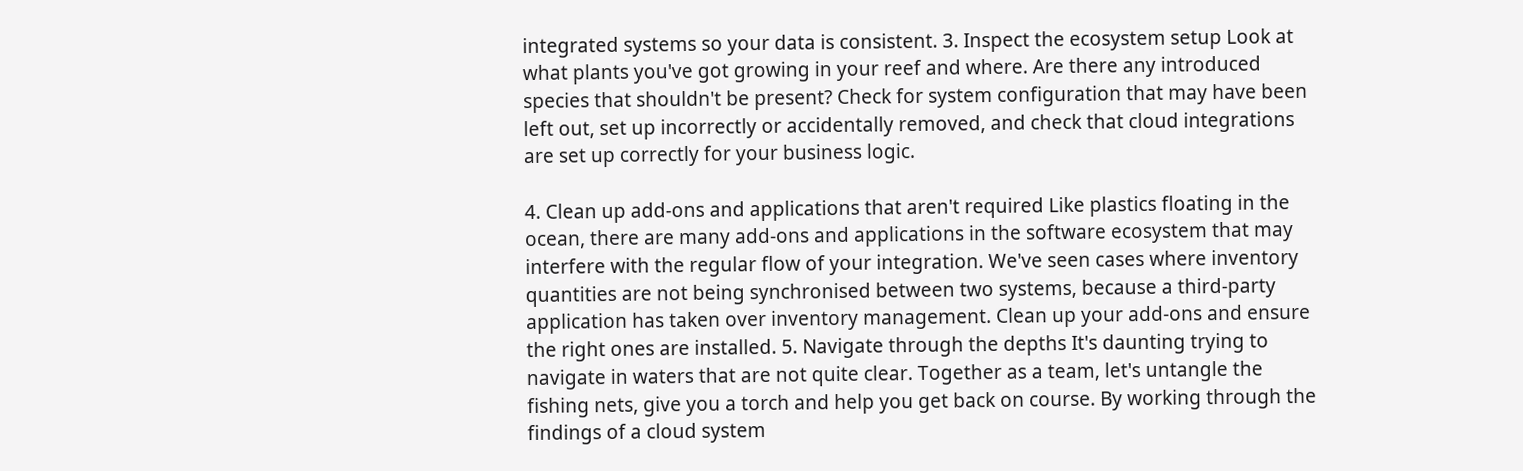integrated systems so your data is consistent. 3. Inspect the ecosystem setup Look at what plants you've got growing in your reef and where. Are there any introduced species that shouldn't be present? Check for system configuration that may have been left out, set up incorrectly or accidentally removed, and check that cloud integrations are set up correctly for your business logic.

4. Clean up add-ons and applications that aren't required Like plastics floating in the ocean, there are many add-ons and applications in the software ecosystem that may interfere with the regular flow of your integration. We've seen cases where inventory quantities are not being synchronised between two systems, because a third-party application has taken over inventory management. Clean up your add-ons and ensure the right ones are installed. 5. Navigate through the depths It's daunting trying to navigate in waters that are not quite clear. Together as a team, let's untangle the fishing nets, give you a torch and help you get back on course. By working through the findings of a cloud system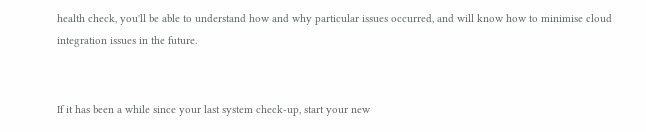health check, you'll be able to understand how and why particular issues occurred, and will know how to minimise cloud integration issues in the future.


If it has been a while since your last system check-up, start your new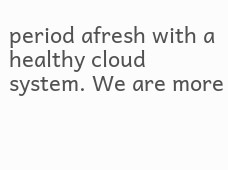period afresh with a healthy cloud system. We are more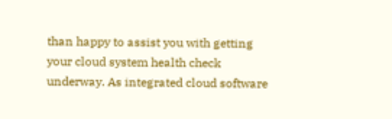than happy to assist you with getting your cloud system health check underway. As integrated cloud software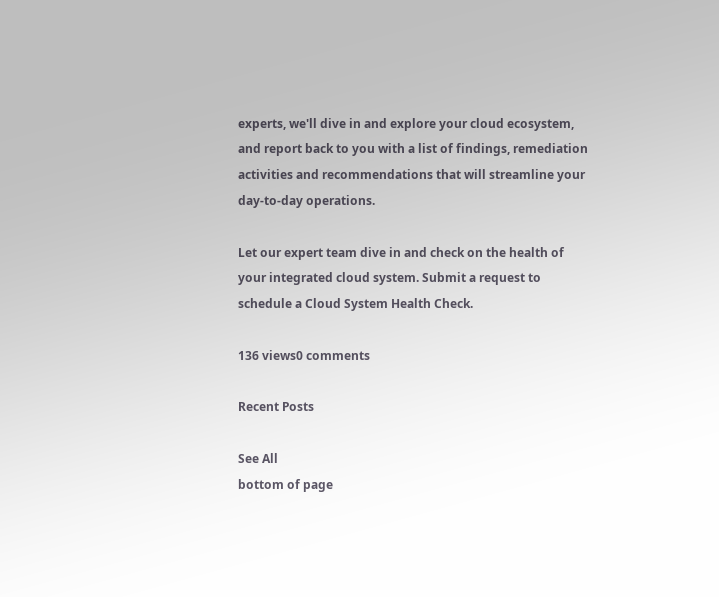experts, we'll dive in and explore your cloud ecosystem, and report back to you with a list of findings, remediation activities and recommendations that will streamline your day-to-day operations.

Let our expert team dive in and check on the health of your integrated cloud system. Submit a request to schedule a Cloud System Health Check.

136 views0 comments

Recent Posts

See All
bottom of page